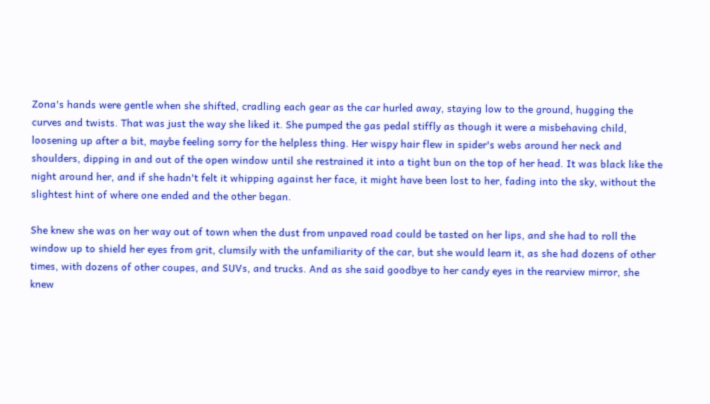Zona's hands were gentle when she shifted, cradling each gear as the car hurled away, staying low to the ground, hugging the curves and twists. That was just the way she liked it. She pumped the gas pedal stiffly as though it were a misbehaving child, loosening up after a bit, maybe feeling sorry for the helpless thing. Her wispy hair flew in spider's webs around her neck and shoulders, dipping in and out of the open window until she restrained it into a tight bun on the top of her head. It was black like the night around her, and if she hadn't felt it whipping against her face, it might have been lost to her, fading into the sky, without the slightest hint of where one ended and the other began.

She knew she was on her way out of town when the dust from unpaved road could be tasted on her lips, and she had to roll the window up to shield her eyes from grit, clumsily with the unfamiliarity of the car, but she would learn it, as she had dozens of other times, with dozens of other coupes, and SUVs, and trucks. And as she said goodbye to her candy eyes in the rearview mirror, she knew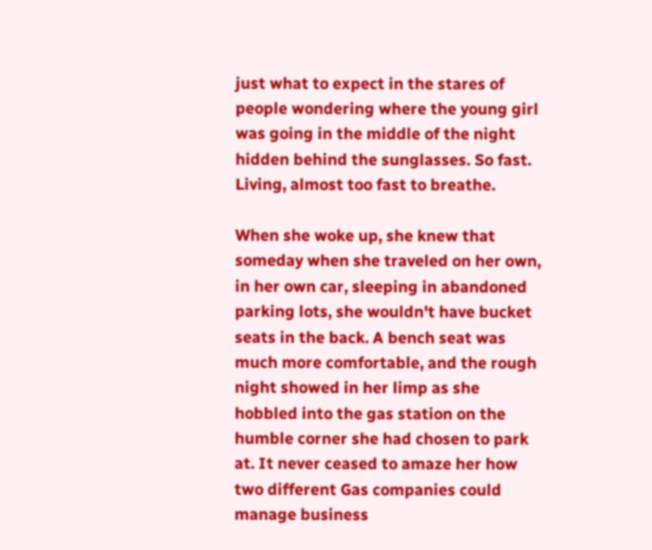just what to expect in the stares of people wondering where the young girl was going in the middle of the night hidden behind the sunglasses. So fast. Living, almost too fast to breathe.

When she woke up, she knew that someday when she traveled on her own, in her own car, sleeping in abandoned parking lots, she wouldn't have bucket seats in the back. A bench seat was much more comfortable, and the rough night showed in her limp as she hobbled into the gas station on the humble corner she had chosen to park at. It never ceased to amaze her how two different Gas companies could manage business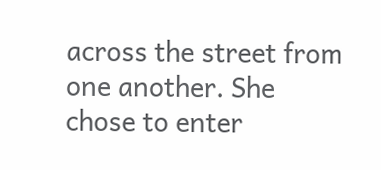across the street from one another. She chose to enter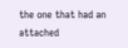the one that had an attached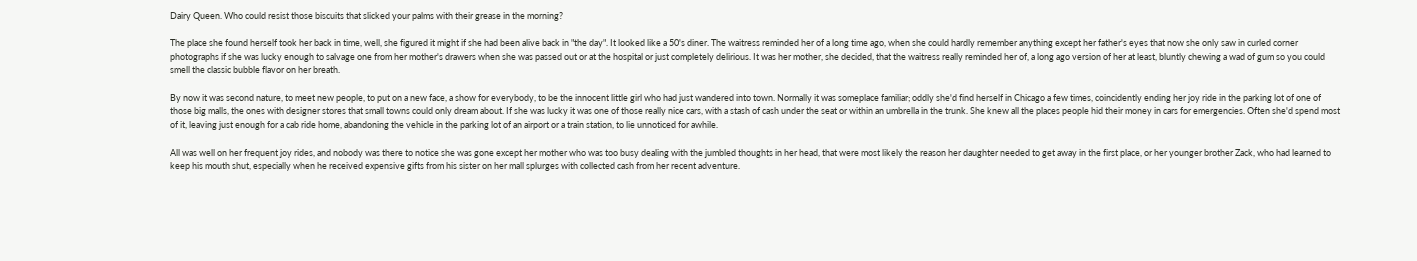Dairy Queen. Who could resist those biscuits that slicked your palms with their grease in the morning?

The place she found herself took her back in time, well, she figured it might if she had been alive back in "the day". It looked like a 50's diner. The waitress reminded her of a long time ago, when she could hardly remember anything except her father's eyes that now she only saw in curled corner photographs if she was lucky enough to salvage one from her mother's drawers when she was passed out or at the hospital or just completely delirious. It was her mother, she decided, that the waitress really reminded her of, a long ago version of her at least, bluntly chewing a wad of gum so you could smell the classic bubble flavor on her breath.

By now it was second nature, to meet new people, to put on a new face, a show for everybody, to be the innocent little girl who had just wandered into town. Normally it was someplace familiar; oddly she'd find herself in Chicago a few times, coincidently ending her joy ride in the parking lot of one of those big malls, the ones with designer stores that small towns could only dream about. If she was lucky it was one of those really nice cars, with a stash of cash under the seat or within an umbrella in the trunk. She knew all the places people hid their money in cars for emergencies. Often she'd spend most of it, leaving just enough for a cab ride home, abandoning the vehicle in the parking lot of an airport or a train station, to lie unnoticed for awhile.

All was well on her frequent joy rides, and nobody was there to notice she was gone except her mother who was too busy dealing with the jumbled thoughts in her head, that were most likely the reason her daughter needed to get away in the first place, or her younger brother Zack, who had learned to keep his mouth shut, especially when he received expensive gifts from his sister on her mall splurges with collected cash from her recent adventure.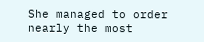She managed to order nearly the most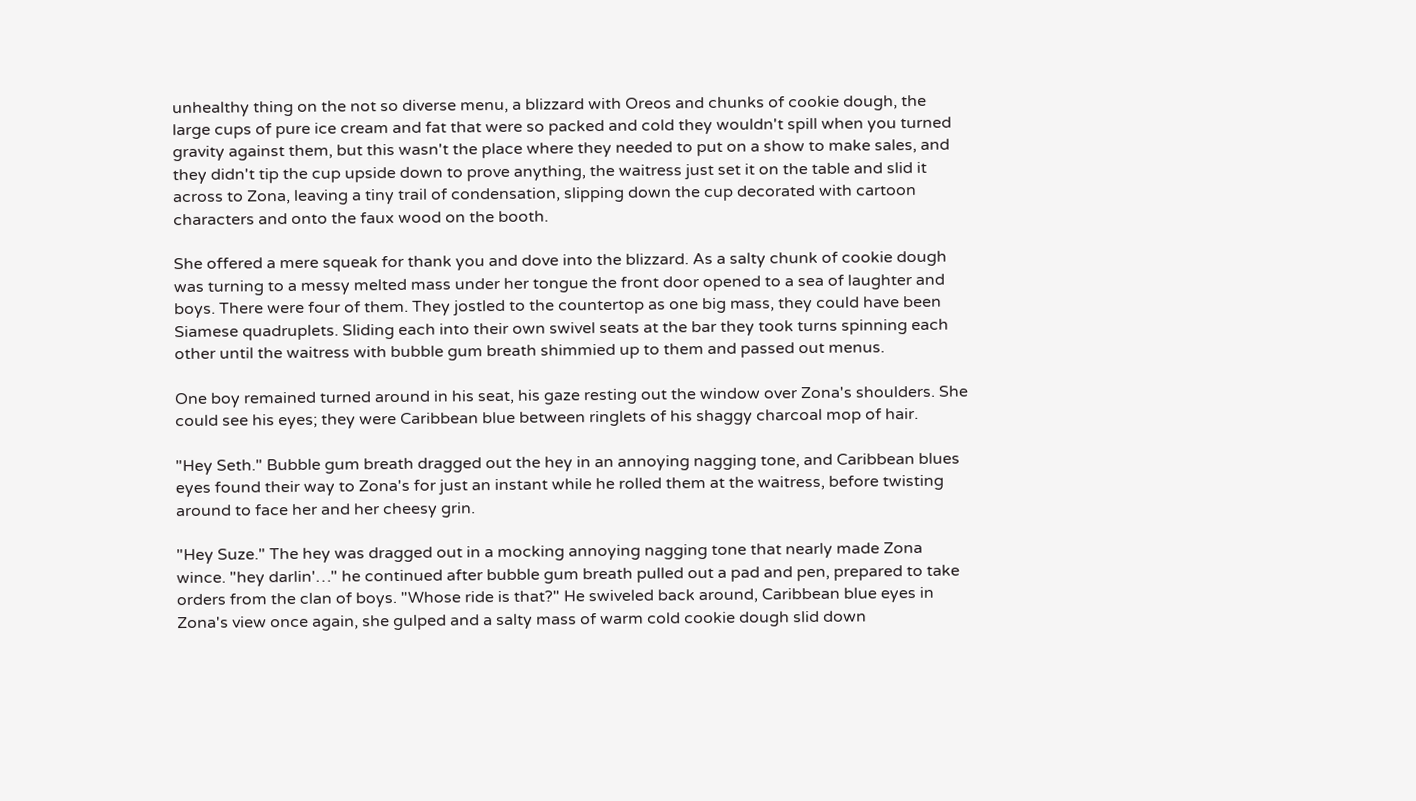unhealthy thing on the not so diverse menu, a blizzard with Oreos and chunks of cookie dough, the large cups of pure ice cream and fat that were so packed and cold they wouldn't spill when you turned gravity against them, but this wasn't the place where they needed to put on a show to make sales, and they didn't tip the cup upside down to prove anything, the waitress just set it on the table and slid it across to Zona, leaving a tiny trail of condensation, slipping down the cup decorated with cartoon characters and onto the faux wood on the booth.

She offered a mere squeak for thank you and dove into the blizzard. As a salty chunk of cookie dough was turning to a messy melted mass under her tongue the front door opened to a sea of laughter and boys. There were four of them. They jostled to the countertop as one big mass, they could have been Siamese quadruplets. Sliding each into their own swivel seats at the bar they took turns spinning each other until the waitress with bubble gum breath shimmied up to them and passed out menus.

One boy remained turned around in his seat, his gaze resting out the window over Zona's shoulders. She could see his eyes; they were Caribbean blue between ringlets of his shaggy charcoal mop of hair.

"Hey Seth." Bubble gum breath dragged out the hey in an annoying nagging tone, and Caribbean blues eyes found their way to Zona's for just an instant while he rolled them at the waitress, before twisting around to face her and her cheesy grin.

"Hey Suze." The hey was dragged out in a mocking annoying nagging tone that nearly made Zona wince. "hey darlin'…" he continued after bubble gum breath pulled out a pad and pen, prepared to take orders from the clan of boys. "Whose ride is that?" He swiveled back around, Caribbean blue eyes in Zona's view once again, she gulped and a salty mass of warm cold cookie dough slid down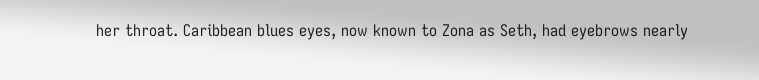her throat. Caribbean blues eyes, now known to Zona as Seth, had eyebrows nearly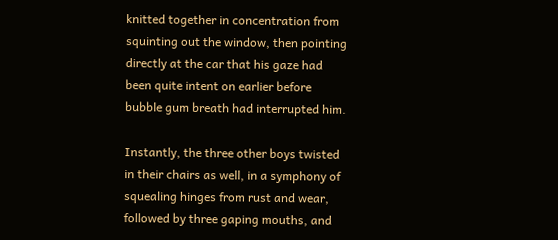knitted together in concentration from squinting out the window, then pointing directly at the car that his gaze had been quite intent on earlier before bubble gum breath had interrupted him.

Instantly, the three other boys twisted in their chairs as well, in a symphony of squealing hinges from rust and wear, followed by three gaping mouths, and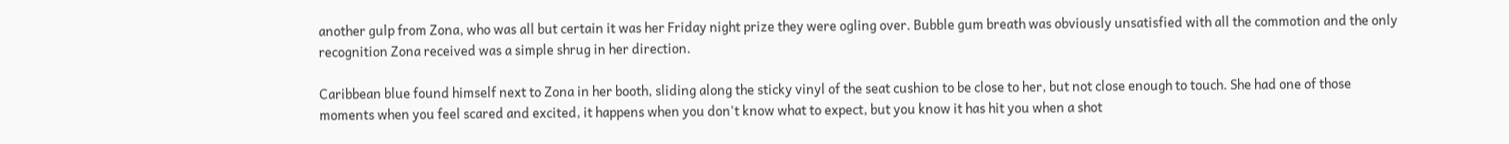another gulp from Zona, who was all but certain it was her Friday night prize they were ogling over. Bubble gum breath was obviously unsatisfied with all the commotion and the only recognition Zona received was a simple shrug in her direction.

Caribbean blue found himself next to Zona in her booth, sliding along the sticky vinyl of the seat cushion to be close to her, but not close enough to touch. She had one of those moments when you feel scared and excited, it happens when you don't know what to expect, but you know it has hit you when a shot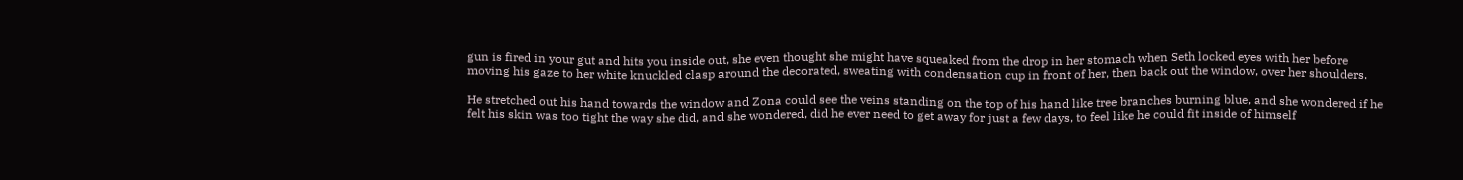gun is fired in your gut and hits you inside out, she even thought she might have squeaked from the drop in her stomach when Seth locked eyes with her before moving his gaze to her white knuckled clasp around the decorated, sweating with condensation cup in front of her, then back out the window, over her shoulders.

He stretched out his hand towards the window and Zona could see the veins standing on the top of his hand like tree branches burning blue, and she wondered if he felt his skin was too tight the way she did, and she wondered, did he ever need to get away for just a few days, to feel like he could fit inside of himself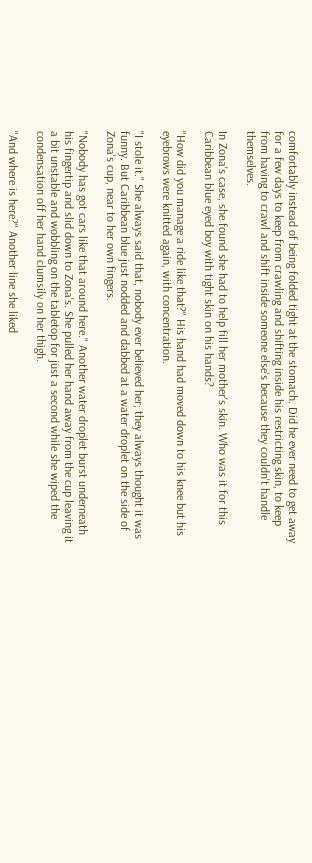comfortably instead of being folded tight at the stomach. Did he ever need to get away for a few days to keep from crawling and shifting inside his restricting skin, to keep from having to crawl and shift inside someone else's because they couldn't handle themselves.

In Zona's case, she found she had to help fill her mother's skin. Who was it for this Caribbean blue eyed boy with tight skin on his hands?

"How did you manage a ride like that?" His hand had moved down to his knee but his eyebrows were knitted again, with concentration.

"I stole it." She always said that, nobody ever believed her; they always thought it was funny. But Caribbean blue just nodded and dabbed at a water droplet on the side of Zona's cup, near to her own fingers.

"Nobody has got cars like that around here." Another water droplet burst underneath his fingertip and slid down to Zona's. She pulled her hand away from the cup leaving it a bit unstable and wobbling on the tabletop for just a second while she wiped the condensation off her hand clumsily on her thigh.

"And where is here?" Another line she liked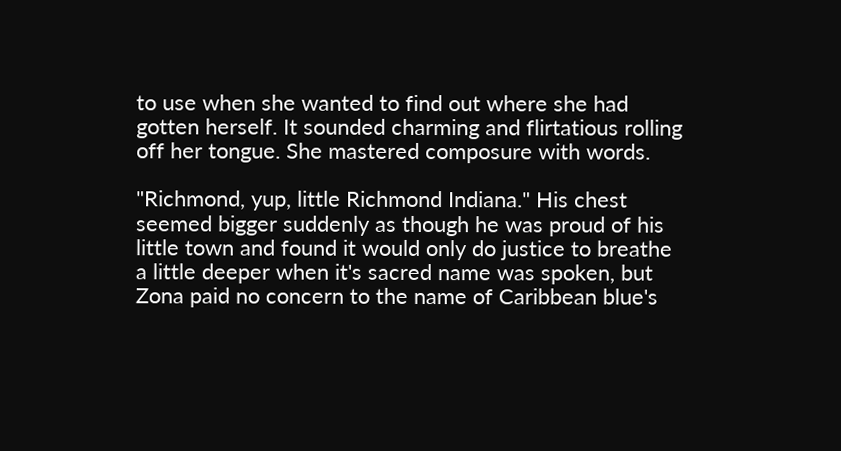to use when she wanted to find out where she had gotten herself. It sounded charming and flirtatious rolling off her tongue. She mastered composure with words.

"Richmond, yup, little Richmond Indiana." His chest seemed bigger suddenly as though he was proud of his little town and found it would only do justice to breathe a little deeper when it's sacred name was spoken, but Zona paid no concern to the name of Caribbean blue's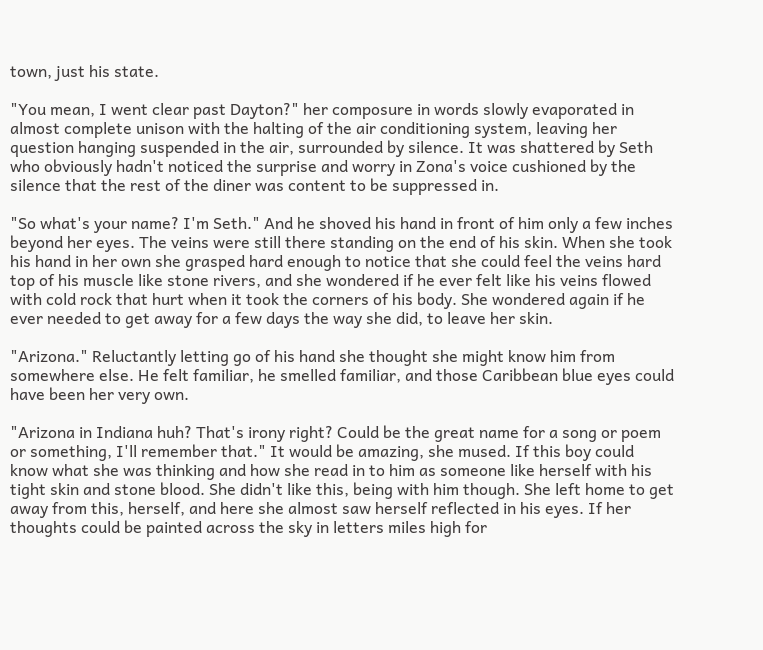town, just his state.

"You mean, I went clear past Dayton?" her composure in words slowly evaporated in almost complete unison with the halting of the air conditioning system, leaving her question hanging suspended in the air, surrounded by silence. It was shattered by Seth who obviously hadn't noticed the surprise and worry in Zona's voice cushioned by the silence that the rest of the diner was content to be suppressed in.

"So what's your name? I'm Seth." And he shoved his hand in front of him only a few inches beyond her eyes. The veins were still there standing on the end of his skin. When she took his hand in her own she grasped hard enough to notice that she could feel the veins hard top of his muscle like stone rivers, and she wondered if he ever felt like his veins flowed with cold rock that hurt when it took the corners of his body. She wondered again if he ever needed to get away for a few days the way she did, to leave her skin.

"Arizona." Reluctantly letting go of his hand she thought she might know him from somewhere else. He felt familiar, he smelled familiar, and those Caribbean blue eyes could have been her very own.

"Arizona in Indiana huh? That's irony right? Could be the great name for a song or poem or something, I'll remember that." It would be amazing, she mused. If this boy could know what she was thinking and how she read in to him as someone like herself with his tight skin and stone blood. She didn't like this, being with him though. She left home to get away from this, herself, and here she almost saw herself reflected in his eyes. If her thoughts could be painted across the sky in letters miles high for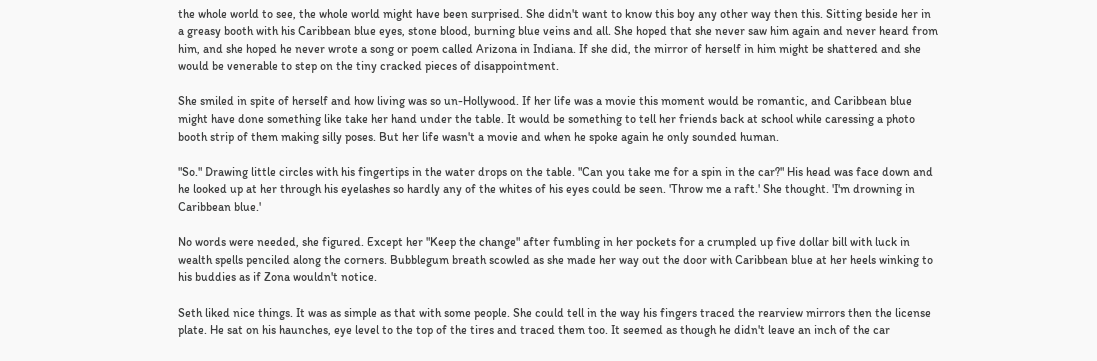the whole world to see, the whole world might have been surprised. She didn't want to know this boy any other way then this. Sitting beside her in a greasy booth with his Caribbean blue eyes, stone blood, burning blue veins and all. She hoped that she never saw him again and never heard from him, and she hoped he never wrote a song or poem called Arizona in Indiana. If she did, the mirror of herself in him might be shattered and she would be venerable to step on the tiny cracked pieces of disappointment.

She smiled in spite of herself and how living was so un-Hollywood. If her life was a movie this moment would be romantic, and Caribbean blue might have done something like take her hand under the table. It would be something to tell her friends back at school while caressing a photo booth strip of them making silly poses. But her life wasn't a movie and when he spoke again he only sounded human.

"So." Drawing little circles with his fingertips in the water drops on the table. "Can you take me for a spin in the car?" His head was face down and he looked up at her through his eyelashes so hardly any of the whites of his eyes could be seen. 'Throw me a raft.' She thought. 'I'm drowning in Caribbean blue.'

No words were needed, she figured. Except her "Keep the change" after fumbling in her pockets for a crumpled up five dollar bill with luck in wealth spells penciled along the corners. Bubblegum breath scowled as she made her way out the door with Caribbean blue at her heels winking to his buddies as if Zona wouldn't notice.

Seth liked nice things. It was as simple as that with some people. She could tell in the way his fingers traced the rearview mirrors then the license plate. He sat on his haunches, eye level to the top of the tires and traced them too. It seemed as though he didn't leave an inch of the car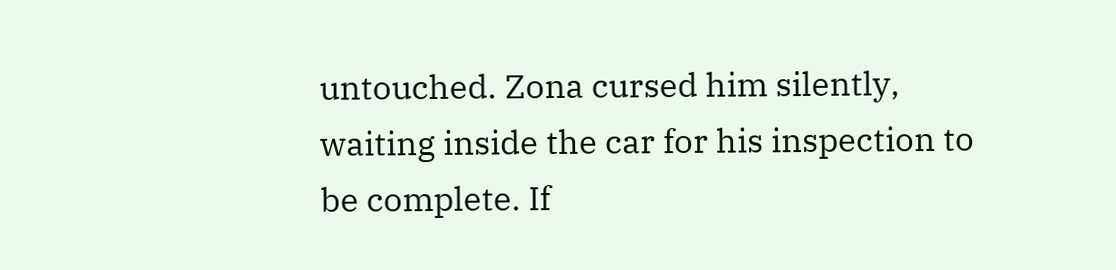untouched. Zona cursed him silently, waiting inside the car for his inspection to be complete. If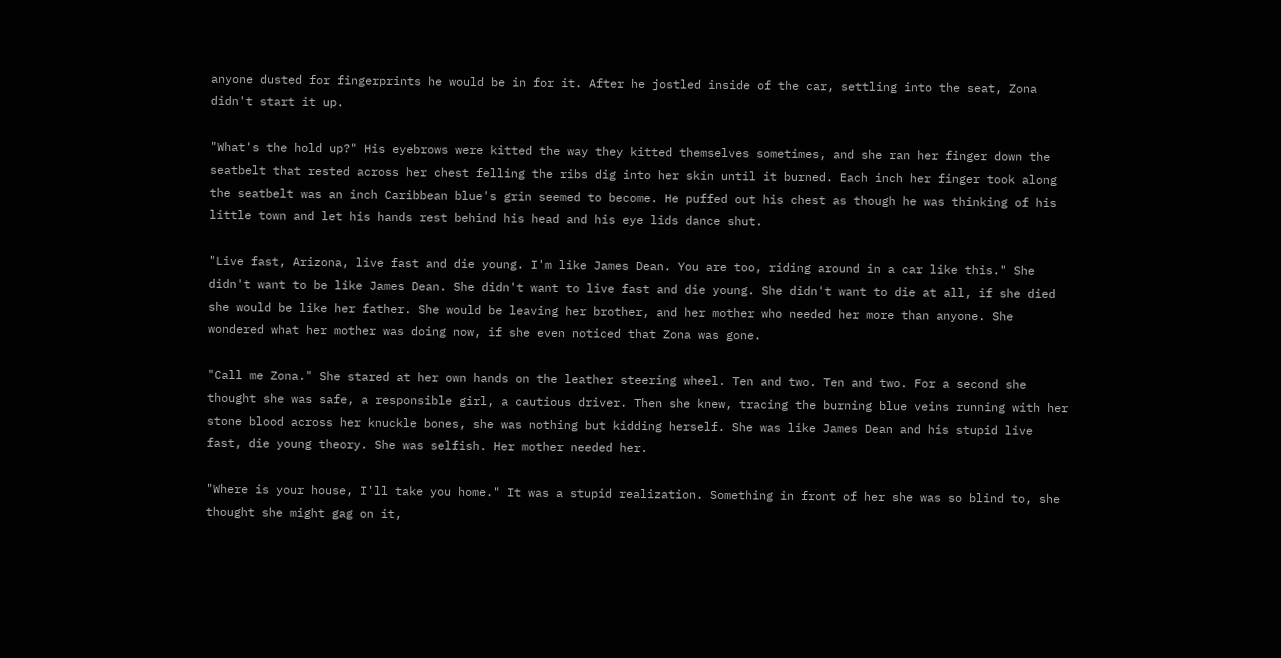anyone dusted for fingerprints he would be in for it. After he jostled inside of the car, settling into the seat, Zona didn't start it up.

"What's the hold up?" His eyebrows were kitted the way they kitted themselves sometimes, and she ran her finger down the seatbelt that rested across her chest felling the ribs dig into her skin until it burned. Each inch her finger took along the seatbelt was an inch Caribbean blue's grin seemed to become. He puffed out his chest as though he was thinking of his little town and let his hands rest behind his head and his eye lids dance shut.

"Live fast, Arizona, live fast and die young. I'm like James Dean. You are too, riding around in a car like this." She didn't want to be like James Dean. She didn't want to live fast and die young. She didn't want to die at all, if she died she would be like her father. She would be leaving her brother, and her mother who needed her more than anyone. She wondered what her mother was doing now, if she even noticed that Zona was gone.

"Call me Zona." She stared at her own hands on the leather steering wheel. Ten and two. Ten and two. For a second she thought she was safe, a responsible girl, a cautious driver. Then she knew, tracing the burning blue veins running with her stone blood across her knuckle bones, she was nothing but kidding herself. She was like James Dean and his stupid live fast, die young theory. She was selfish. Her mother needed her.

"Where is your house, I'll take you home." It was a stupid realization. Something in front of her she was so blind to, she thought she might gag on it,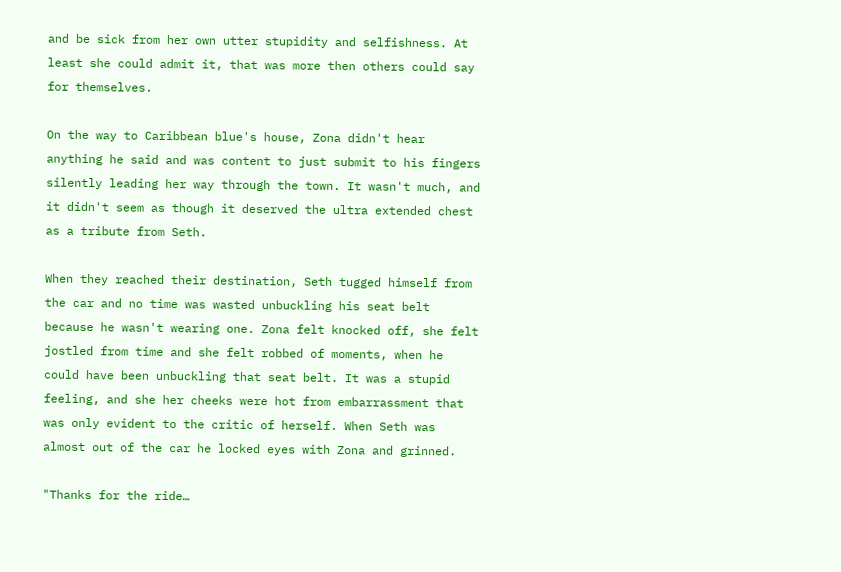and be sick from her own utter stupidity and selfishness. At least she could admit it, that was more then others could say for themselves.

On the way to Caribbean blue's house, Zona didn't hear anything he said and was content to just submit to his fingers silently leading her way through the town. It wasn't much, and it didn't seem as though it deserved the ultra extended chest as a tribute from Seth.

When they reached their destination, Seth tugged himself from the car and no time was wasted unbuckling his seat belt because he wasn't wearing one. Zona felt knocked off, she felt jostled from time and she felt robbed of moments, when he could have been unbuckling that seat belt. It was a stupid feeling, and she her cheeks were hot from embarrassment that was only evident to the critic of herself. When Seth was almost out of the car he locked eyes with Zona and grinned.

"Thanks for the ride…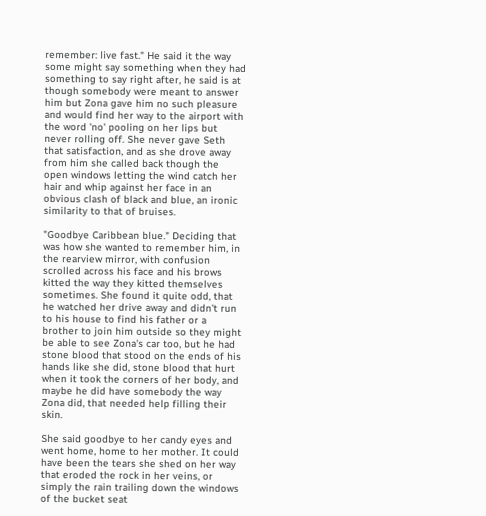remember: live fast." He said it the way some might say something when they had something to say right after, he said is at though somebody were meant to answer him but Zona gave him no such pleasure and would find her way to the airport with the word 'no' pooling on her lips but never rolling off. She never gave Seth that satisfaction, and as she drove away from him she called back though the open windows letting the wind catch her hair and whip against her face in an obvious clash of black and blue, an ironic similarity to that of bruises.

"Goodbye Caribbean blue." Deciding that was how she wanted to remember him, in the rearview mirror, with confusion scrolled across his face and his brows kitted the way they kitted themselves sometimes. She found it quite odd, that he watched her drive away and didn't run to his house to find his father or a brother to join him outside so they might be able to see Zona's car too, but he had stone blood that stood on the ends of his hands like she did, stone blood that hurt when it took the corners of her body, and maybe he did have somebody the way Zona did, that needed help filling their skin.

She said goodbye to her candy eyes and went home, home to her mother. It could have been the tears she shed on her way that eroded the rock in her veins, or simply the rain trailing down the windows of the bucket seat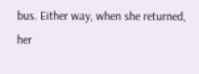bus. Either way, when she returned, her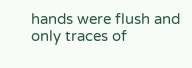hands were flush and only traces of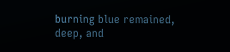burning blue remained, deep, and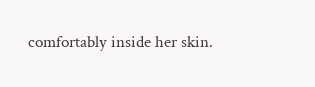comfortably inside her skin.